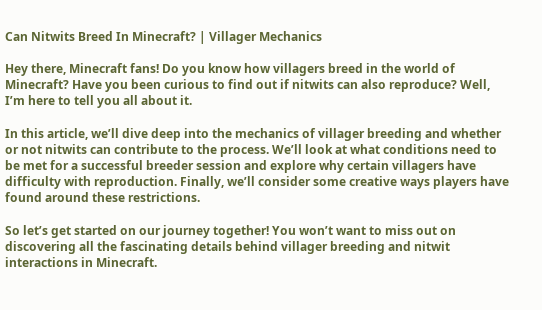Can Nitwits Breed In Minecraft? | Villager Mechanics

Hey there, Minecraft fans! Do you know how villagers breed in the world of Minecraft? Have you been curious to find out if nitwits can also reproduce? Well, I’m here to tell you all about it.

In this article, we’ll dive deep into the mechanics of villager breeding and whether or not nitwits can contribute to the process. We’ll look at what conditions need to be met for a successful breeder session and explore why certain villagers have difficulty with reproduction. Finally, we’ll consider some creative ways players have found around these restrictions.

So let’s get started on our journey together! You won’t want to miss out on discovering all the fascinating details behind villager breeding and nitwit interactions in Minecraft.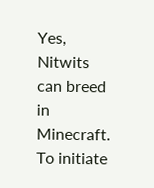Yes, Nitwits can breed in Minecraft. To initiate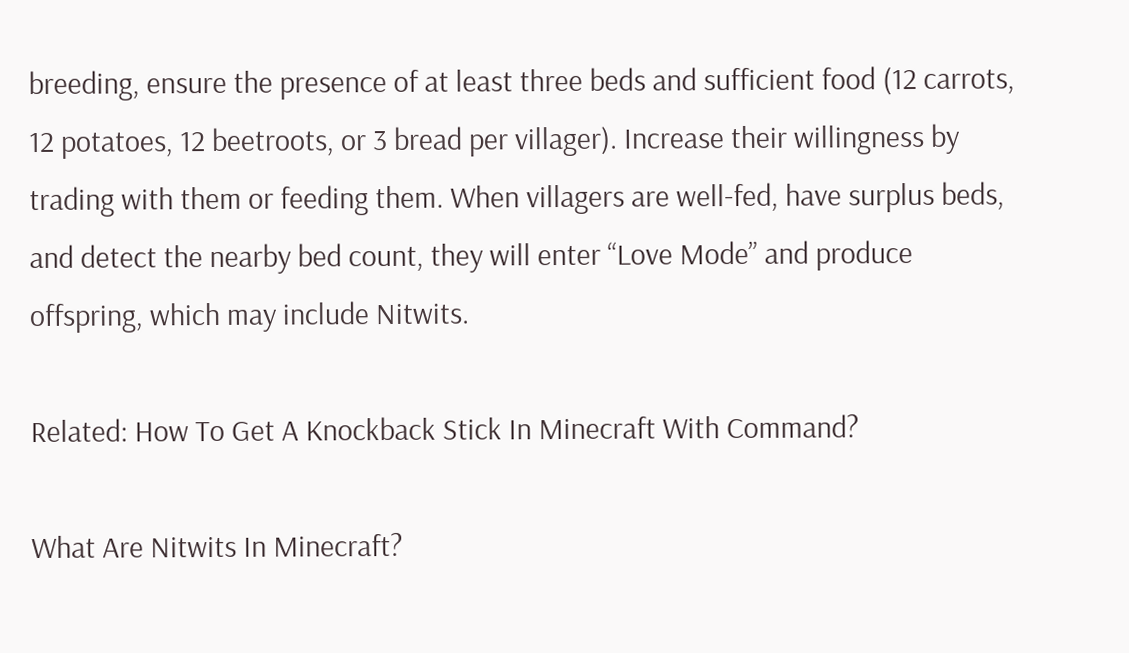breeding, ensure the presence of at least three beds and sufficient food (12 carrots, 12 potatoes, 12 beetroots, or 3 bread per villager). Increase their willingness by trading with them or feeding them. When villagers are well-fed, have surplus beds, and detect the nearby bed count, they will enter “Love Mode” and produce offspring, which may include Nitwits.

Related: How To Get A Knockback Stick In Minecraft With Command?

What Are Nitwits In Minecraft?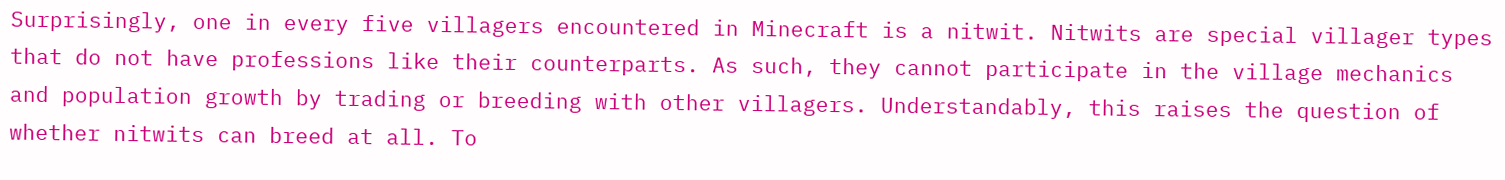Surprisingly, one in every five villagers encountered in Minecraft is a nitwit. Nitwits are special villager types that do not have professions like their counterparts. As such, they cannot participate in the village mechanics and population growth by trading or breeding with other villagers. Understandably, this raises the question of whether nitwits can breed at all. To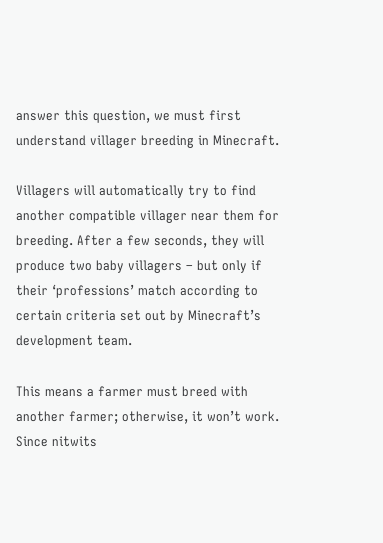answer this question, we must first understand villager breeding in Minecraft.

Villagers will automatically try to find another compatible villager near them for breeding. After a few seconds, they will produce two baby villagers – but only if their ‘professions’ match according to certain criteria set out by Minecraft’s development team.

This means a farmer must breed with another farmer; otherwise, it won’t work. Since nitwits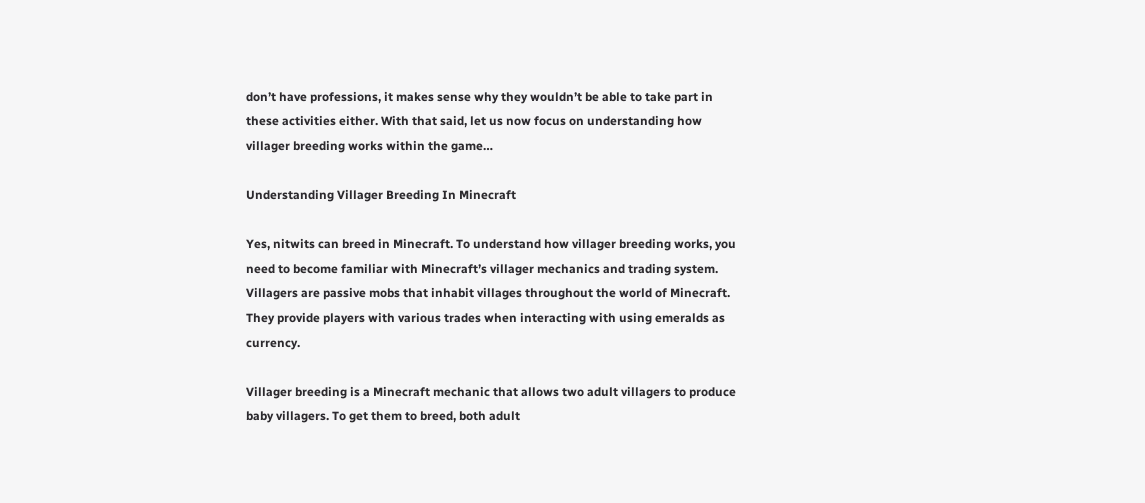don’t have professions, it makes sense why they wouldn’t be able to take part in these activities either. With that said, let us now focus on understanding how villager breeding works within the game…

Understanding Villager Breeding In Minecraft

Yes, nitwits can breed in Minecraft. To understand how villager breeding works, you need to become familiar with Minecraft’s villager mechanics and trading system. Villagers are passive mobs that inhabit villages throughout the world of Minecraft. They provide players with various trades when interacting with using emeralds as currency.

Villager breeding is a Minecraft mechanic that allows two adult villagers to produce baby villagers. To get them to breed, both adult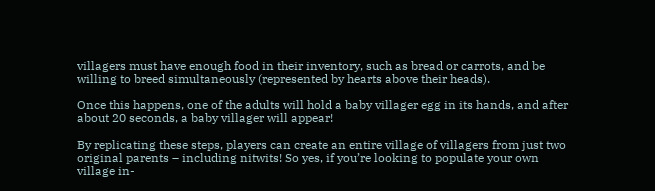villagers must have enough food in their inventory, such as bread or carrots, and be willing to breed simultaneously (represented by hearts above their heads).

Once this happens, one of the adults will hold a baby villager egg in its hands, and after about 20 seconds, a baby villager will appear!

By replicating these steps, players can create an entire village of villagers from just two original parents – including nitwits! So yes, if you’re looking to populate your own village in-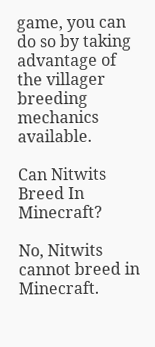game, you can do so by taking advantage of the villager breeding mechanics available.

Can Nitwits Breed In Minecraft?

No, Nitwits cannot breed in Minecraft.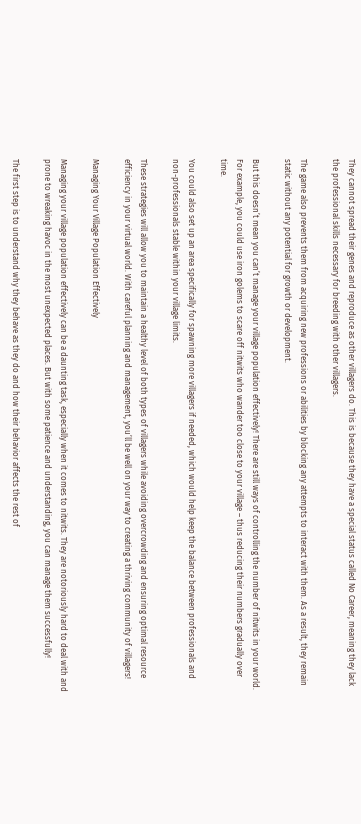They cannot spread their genes and reproduce as other villagers do. This is because they have a special status called No Career, meaning they lack the professional skills necessary for breeding with other villagers.

The game also prevents them from acquiring new professions or abilities by blocking any attempts to interact with them. As a result, they remain static without any potential for growth or development.

But this doesn’t mean you can’t manage your village population effectively! There are still ways of controlling the number of nitwits in your world. For example, you could use iron golems to scare off nitwits who wander too close to your village – thus reducing their numbers gradually over time.

You could also set up an area specifically for spawning more villagers if needed, which would help keep the balance between professionals and non-professionals stable within your village limits.

These strategies will allow you to maintain a healthy level of both types of villagers while avoiding overcrowding and ensuring optimal resource efficiency in your virtual world. With careful planning and management, you’ll be well on your way to creating a thriving community of villagers!

Managing Your Village Population Effectively

Managing your village population effectively can be a daunting task, especially when it comes to nitwits. They are notoriously hard to deal with and prone to wreaking havoc in the most unexpected places. But with some patience and understanding, you can manage them successfully!

The first step is to understand why they behave as they do and how their behavior affects the rest of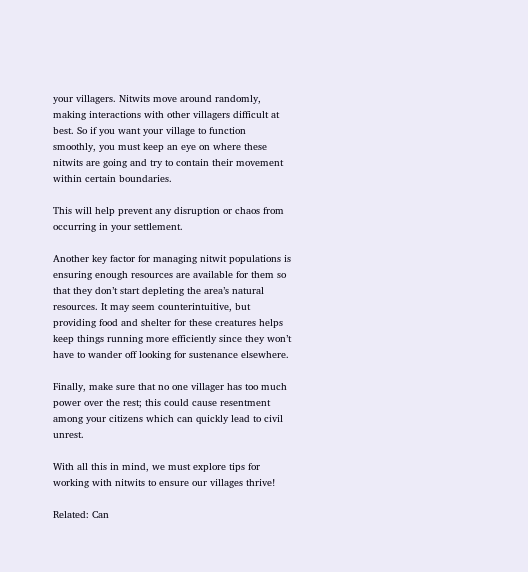your villagers. Nitwits move around randomly, making interactions with other villagers difficult at best. So if you want your village to function smoothly, you must keep an eye on where these nitwits are going and try to contain their movement within certain boundaries.

This will help prevent any disruption or chaos from occurring in your settlement.

Another key factor for managing nitwit populations is ensuring enough resources are available for them so that they don’t start depleting the area’s natural resources. It may seem counterintuitive, but providing food and shelter for these creatures helps keep things running more efficiently since they won’t have to wander off looking for sustenance elsewhere.

Finally, make sure that no one villager has too much power over the rest; this could cause resentment among your citizens which can quickly lead to civil unrest.

With all this in mind, we must explore tips for working with nitwits to ensure our villages thrive!

Related: Can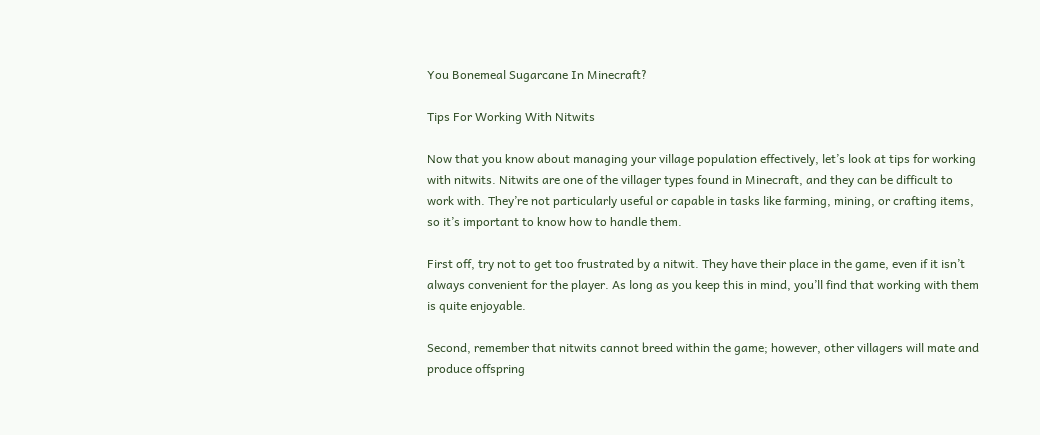You Bonemeal Sugarcane In Minecraft?

Tips For Working With Nitwits

Now that you know about managing your village population effectively, let’s look at tips for working with nitwits. Nitwits are one of the villager types found in Minecraft, and they can be difficult to work with. They’re not particularly useful or capable in tasks like farming, mining, or crafting items, so it’s important to know how to handle them.

First off, try not to get too frustrated by a nitwit. They have their place in the game, even if it isn’t always convenient for the player. As long as you keep this in mind, you’ll find that working with them is quite enjoyable.

Second, remember that nitwits cannot breed within the game; however, other villagers will mate and produce offspring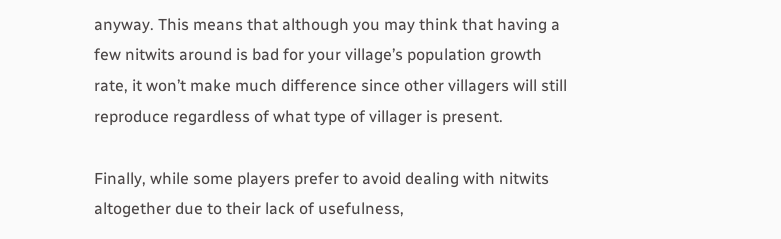anyway. This means that although you may think that having a few nitwits around is bad for your village’s population growth rate, it won’t make much difference since other villagers will still reproduce regardless of what type of villager is present.

Finally, while some players prefer to avoid dealing with nitwits altogether due to their lack of usefulness,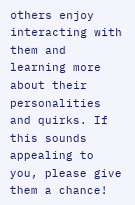others enjoy interacting with them and learning more about their personalities and quirks. If this sounds appealing to you, please give them a chance!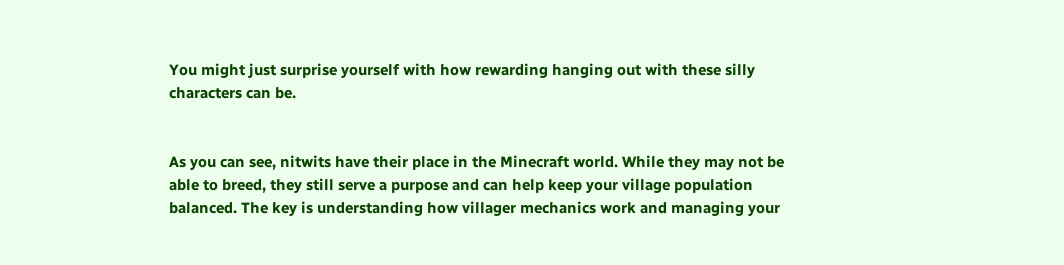You might just surprise yourself with how rewarding hanging out with these silly characters can be.


As you can see, nitwits have their place in the Minecraft world. While they may not be able to breed, they still serve a purpose and can help keep your village population balanced. The key is understanding how villager mechanics work and managing your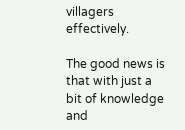villagers effectively.

The good news is that with just a bit of knowledge and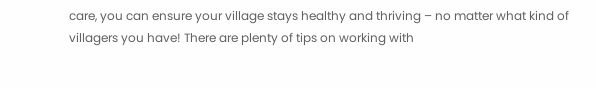care, you can ensure your village stays healthy and thriving – no matter what kind of villagers you have! There are plenty of tips on working with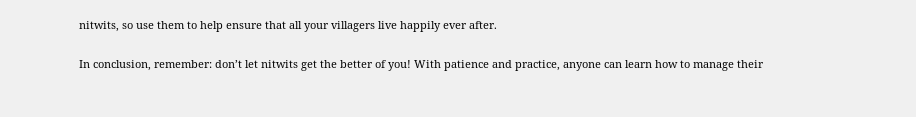nitwits, so use them to help ensure that all your villagers live happily ever after.

In conclusion, remember: don’t let nitwits get the better of you! With patience and practice, anyone can learn how to manage their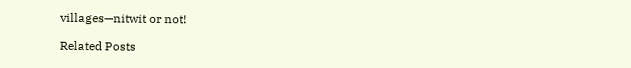villages—nitwit or not!

Related Posts